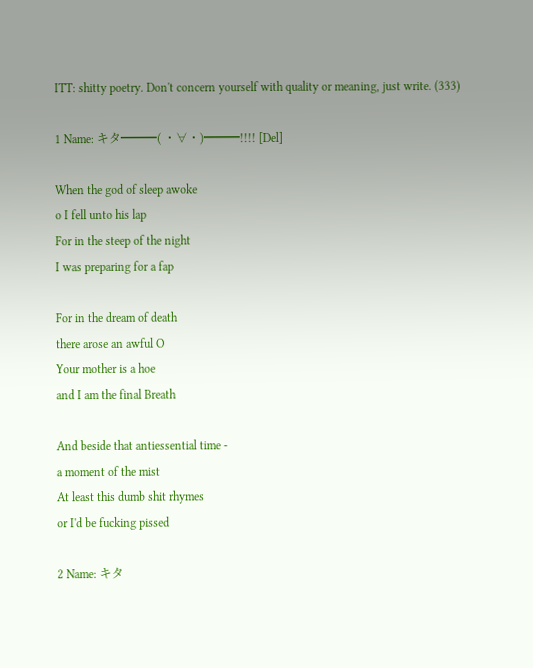ITT: shitty poetry. Don't concern yourself with quality or meaning, just write. (333)

1 Name: キタ━━━( ・∀・)━━━!!!! [Del]

When the god of sleep awoke
o I fell unto his lap
For in the steep of the night
I was preparing for a fap

For in the dream of death
there arose an awful O
Your mother is a hoe
and I am the final Breath

And beside that antiessential time -
a moment of the mist
At least this dumb shit rhymes
or I'd be fucking pissed

2 Name: キタ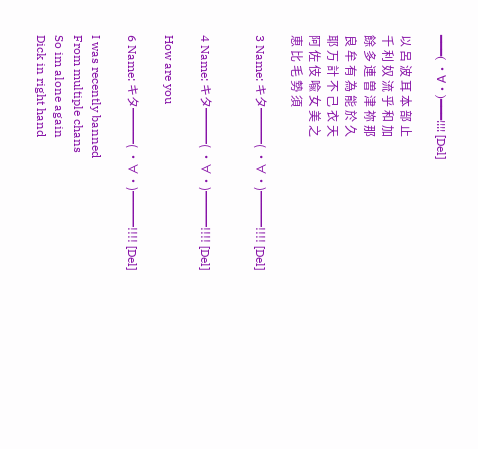━━━( ・∀・)━━━!!!! [Del]

以 呂 波 耳 本 部 止
千 利 奴 流 乎 和 加
餘 多 連 曽 津 祢 那
良 牟 有 為 能 於 久
耶 万 計 不 己 衣 天
阿 佐 伎 喩 女 美 之
恵 比 毛 勢 須

3 Name: キタ━━━( ・∀・)━━━!!!! [Del]


4 Name: キタ━━━( ・∀・)━━━!!!! [Del]

How are you

6 Name: キタ━━━( ・∀・)━━━!!!! [Del]

I was recently banned
From multiple chans
So im alone again
Dick in right hand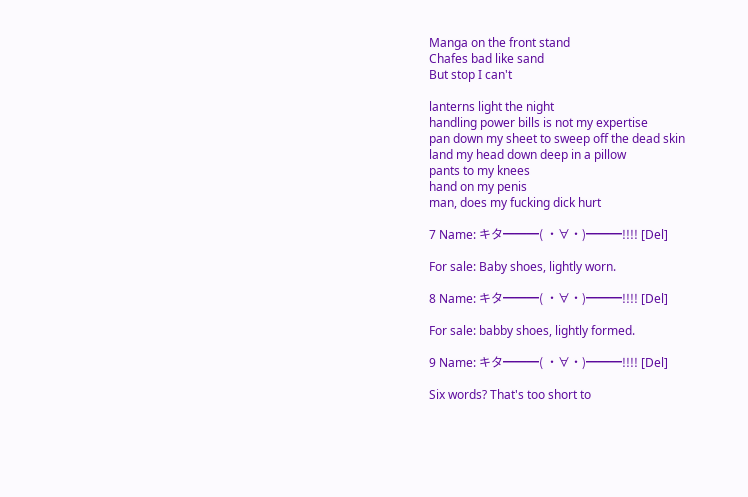Manga on the front stand
Chafes bad like sand
But stop I can't

lanterns light the night
handling power bills is not my expertise
pan down my sheet to sweep off the dead skin
land my head down deep in a pillow
pants to my knees
hand on my penis
man, does my fucking dick hurt

7 Name: キタ━━━( ・∀・)━━━!!!! [Del]

For sale: Baby shoes, lightly worn.

8 Name: キタ━━━( ・∀・)━━━!!!! [Del]

For sale: babby shoes, lightly formed.

9 Name: キタ━━━( ・∀・)━━━!!!! [Del]

Six words? That's too short to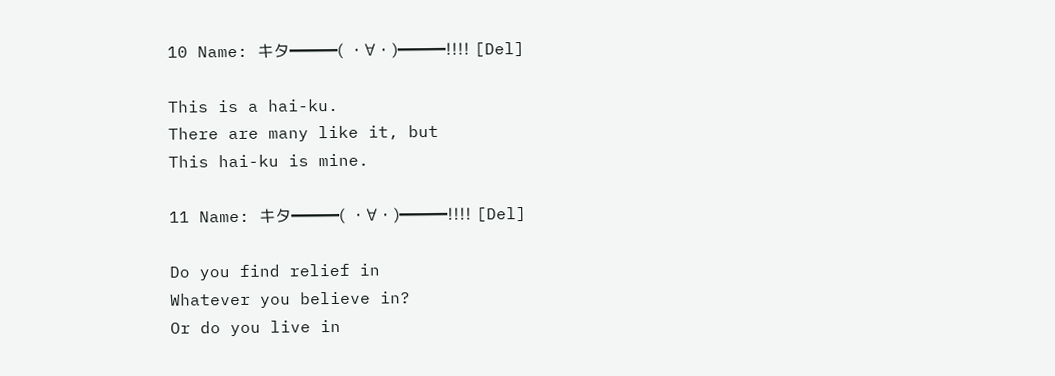10 Name: キタ━━━( ・∀・)━━━!!!! [Del]

This is a hai-ku.
There are many like it, but
This hai-ku is mine.

11 Name: キタ━━━( ・∀・)━━━!!!! [Del]

Do you find relief in
Whatever you believe in?
Or do you live in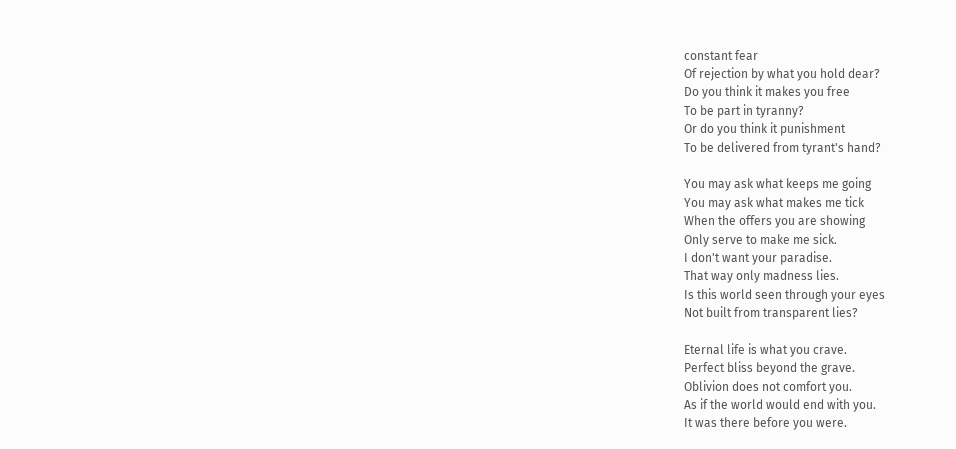constant fear
Of rejection by what you hold dear?
Do you think it makes you free
To be part in tyranny?
Or do you think it punishment
To be delivered from tyrant's hand?

You may ask what keeps me going
You may ask what makes me tick
When the offers you are showing
Only serve to make me sick.
I don't want your paradise.
That way only madness lies.
Is this world seen through your eyes
Not built from transparent lies?

Eternal life is what you crave.
Perfect bliss beyond the grave.
Oblivion does not comfort you.
As if the world would end with you.
It was there before you were.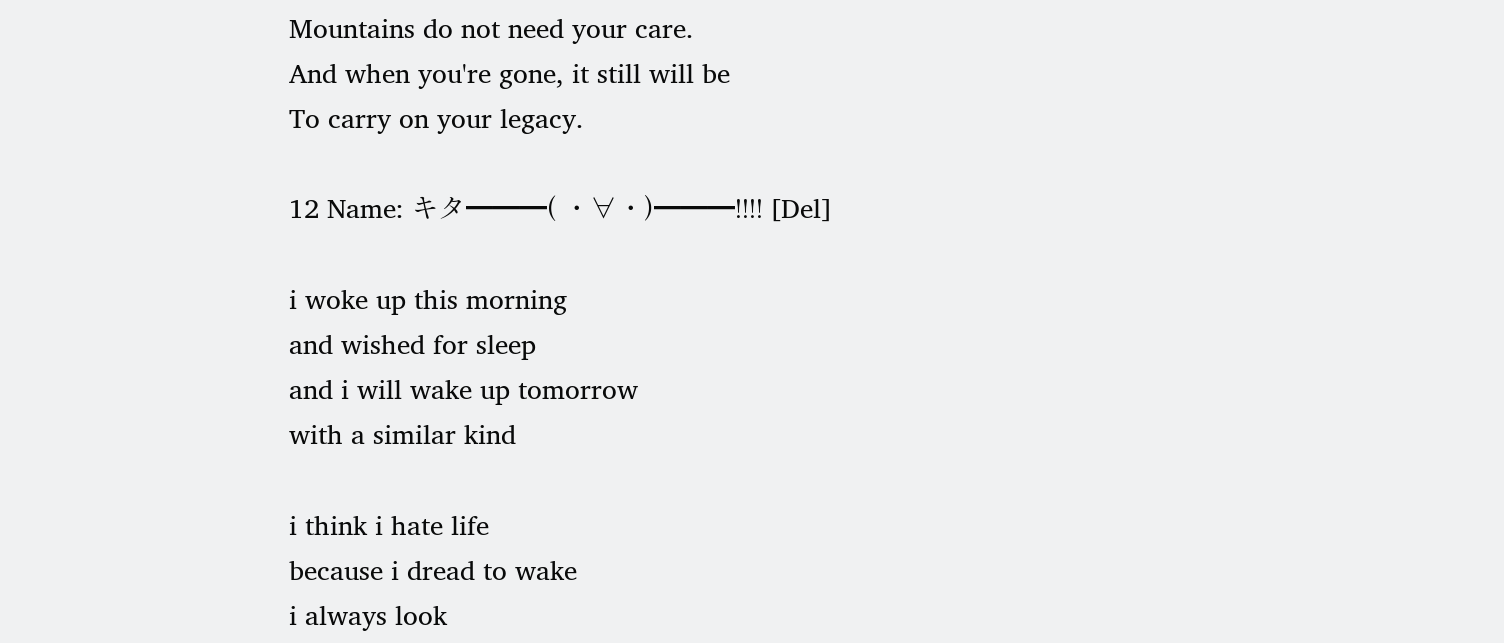Mountains do not need your care.
And when you're gone, it still will be
To carry on your legacy.

12 Name: キタ━━━( ・∀・)━━━!!!! [Del]

i woke up this morning
and wished for sleep
and i will wake up tomorrow
with a similar kind

i think i hate life
because i dread to wake
i always look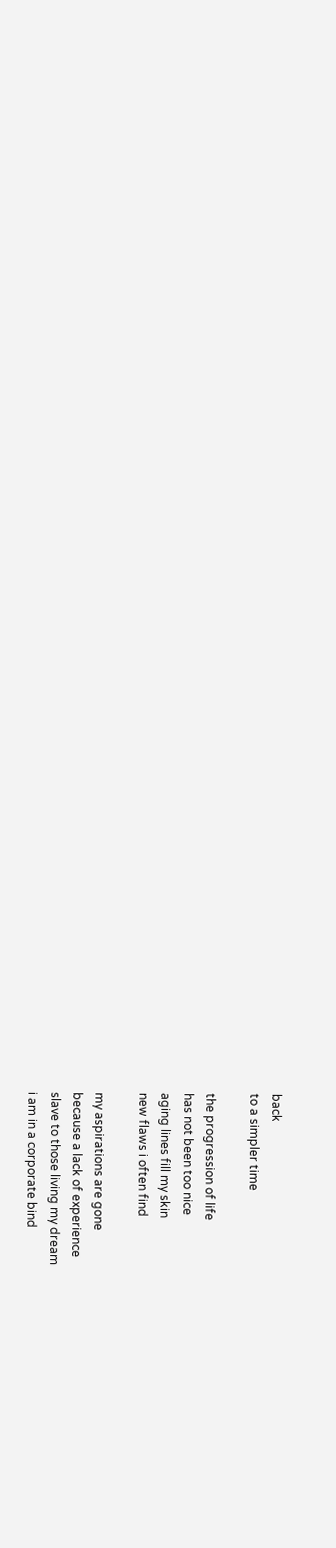back
to a simpler time

the progression of life
has not been too nice
aging lines fill my skin
new flaws i often find

my aspirations are gone
because a lack of experience
slave to those living my dream
i am in a corporate bind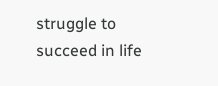struggle to succeed in life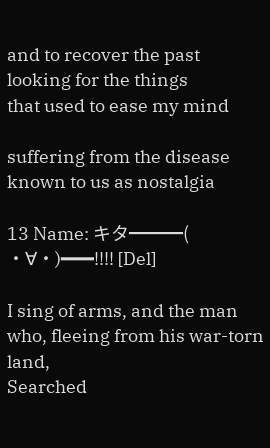and to recover the past
looking for the things
that used to ease my mind

suffering from the disease
known to us as nostalgia

13 Name: キタ━━━( ・∀・)━━━!!!! [Del]

I sing of arms, and the man
who, fleeing from his war-torn land,
Searched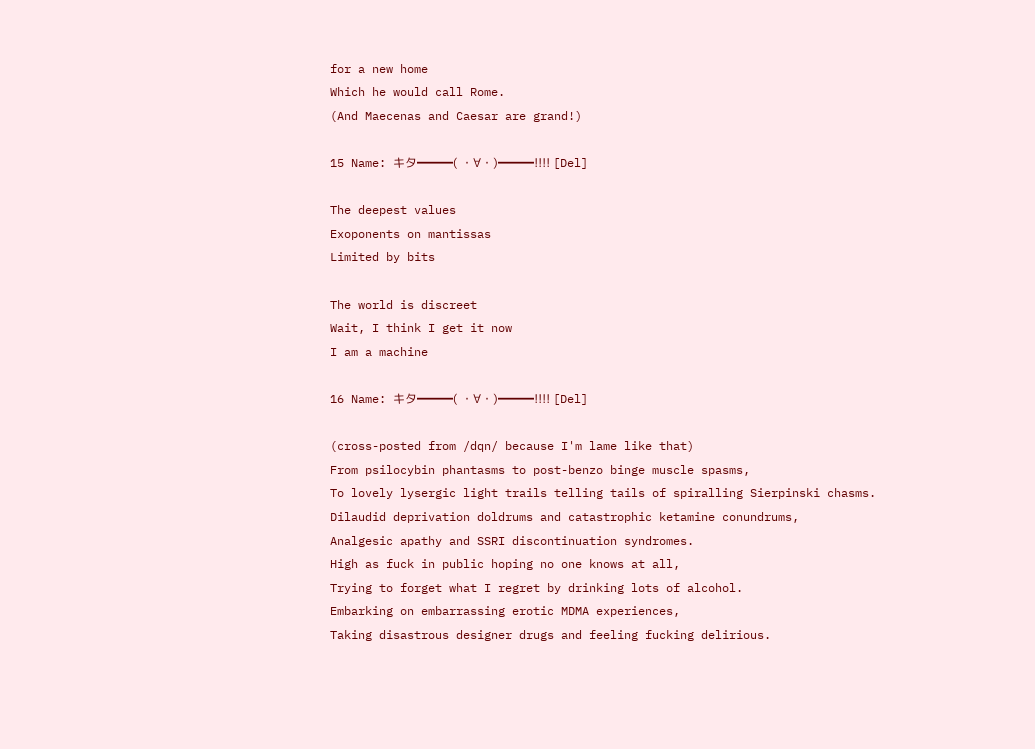for a new home
Which he would call Rome.
(And Maecenas and Caesar are grand!)

15 Name: キタ━━━( ・∀・)━━━!!!! [Del]

The deepest values
Exoponents on mantissas
Limited by bits

The world is discreet
Wait, I think I get it now
I am a machine

16 Name: キタ━━━( ・∀・)━━━!!!! [Del]

(cross-posted from /dqn/ because I'm lame like that)
From psilocybin phantasms to post-benzo binge muscle spasms,
To lovely lysergic light trails telling tails of spiralling Sierpinski chasms.
Dilaudid deprivation doldrums and catastrophic ketamine conundrums,
Analgesic apathy and SSRI discontinuation syndromes.
High as fuck in public hoping no one knows at all,
Trying to forget what I regret by drinking lots of alcohol.
Embarking on embarrassing erotic MDMA experiences,
Taking disastrous designer drugs and feeling fucking delirious.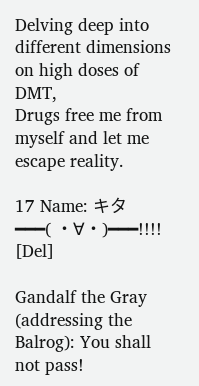Delving deep into different dimensions on high doses of DMT,
Drugs free me from myself and let me escape reality.

17 Name: キタ━━━( ・∀・)━━━!!!! [Del]

Gandalf the Gray (addressing the Balrog): You shall not pass!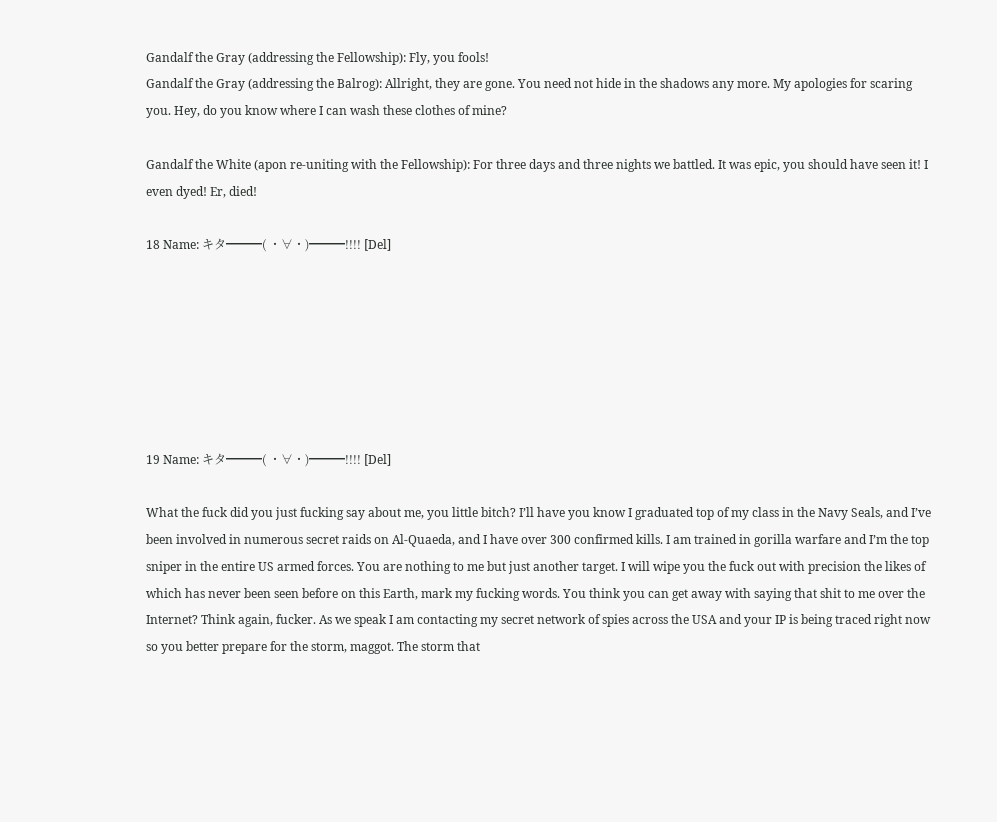Gandalf the Gray (addressing the Fellowship): Fly, you fools!
Gandalf the Gray (addressing the Balrog): Allright, they are gone. You need not hide in the shadows any more. My apologies for scaring you. Hey, do you know where I can wash these clothes of mine?

Gandalf the White (apon re-uniting with the Fellowship): For three days and three nights we battled. It was epic, you should have seen it! I even dyed! Er, died!

18 Name: キタ━━━( ・∀・)━━━!!!! [Del]







19 Name: キタ━━━( ・∀・)━━━!!!! [Del]

What the fuck did you just fucking say about me, you little bitch? I’ll have you know I graduated top of my class in the Navy Seals, and I’ve been involved in numerous secret raids on Al-Quaeda, and I have over 300 confirmed kills. I am trained in gorilla warfare and I’m the top sniper in the entire US armed forces. You are nothing to me but just another target. I will wipe you the fuck out with precision the likes of which has never been seen before on this Earth, mark my fucking words. You think you can get away with saying that shit to me over the Internet? Think again, fucker. As we speak I am contacting my secret network of spies across the USA and your IP is being traced right now so you better prepare for the storm, maggot. The storm that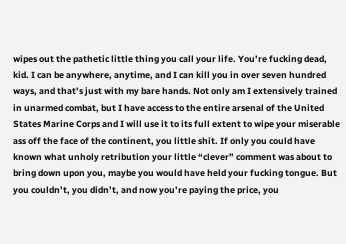wipes out the pathetic little thing you call your life. You’re fucking dead, kid. I can be anywhere, anytime, and I can kill you in over seven hundred ways, and that’s just with my bare hands. Not only am I extensively trained in unarmed combat, but I have access to the entire arsenal of the United States Marine Corps and I will use it to its full extent to wipe your miserable ass off the face of the continent, you little shit. If only you could have known what unholy retribution your little “clever” comment was about to bring down upon you, maybe you would have held your fucking tongue. But you couldn’t, you didn’t, and now you’re paying the price, you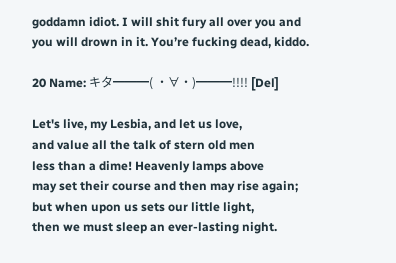goddamn idiot. I will shit fury all over you and you will drown in it. You’re fucking dead, kiddo.

20 Name: キタ━━━( ・∀・)━━━!!!! [Del]

Let's live, my Lesbia, and let us love,
and value all the talk of stern old men
less than a dime! Heavenly lamps above
may set their course and then may rise again;
but when upon us sets our little light,
then we must sleep an ever-lasting night.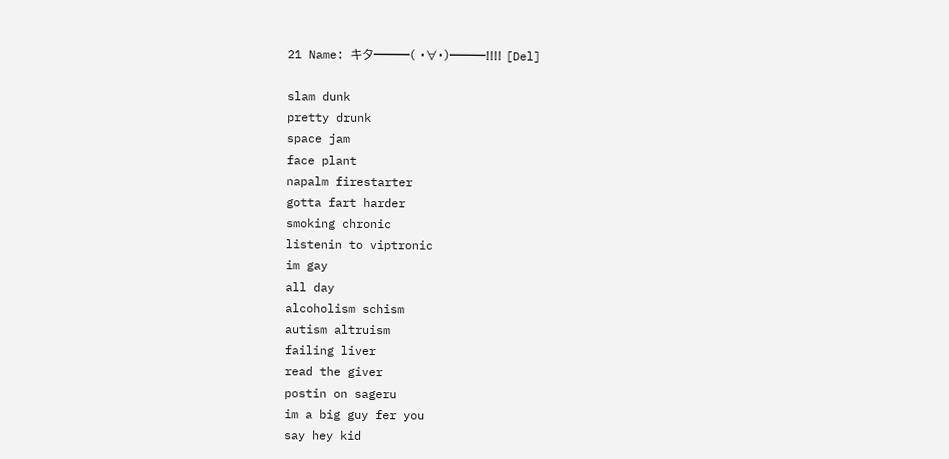21 Name: キタ━━━( ・∀・)━━━!!!! [Del]

slam dunk
pretty drunk
space jam
face plant
napalm firestarter
gotta fart harder
smoking chronic
listenin to viptronic
im gay
all day
alcoholism schism
autism altruism
failing liver
read the giver
postin on sageru
im a big guy fer you
say hey kid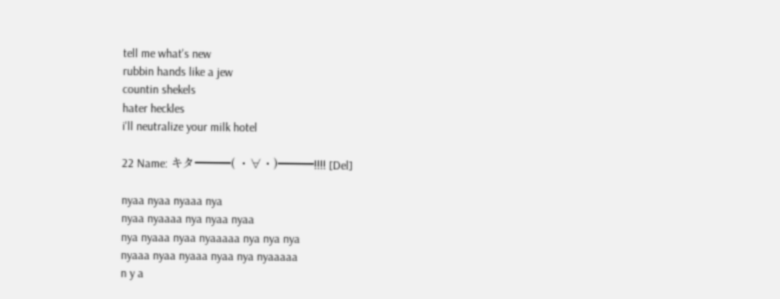tell me what's new
rubbin hands like a jew
countin shekels
hater heckles
i'll neutralize your milk hotel

22 Name: キタ━━━( ・∀・)━━━!!!! [Del]

nyaa nyaa nyaaa nya
nyaa nyaaaa nya nyaa nyaa
nya nyaaa nyaa nyaaaaa nya nya nya
nyaaa nyaa nyaaa nyaa nya nyaaaaa
n y a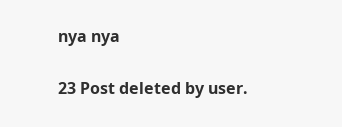nya nya

23 Post deleted by user.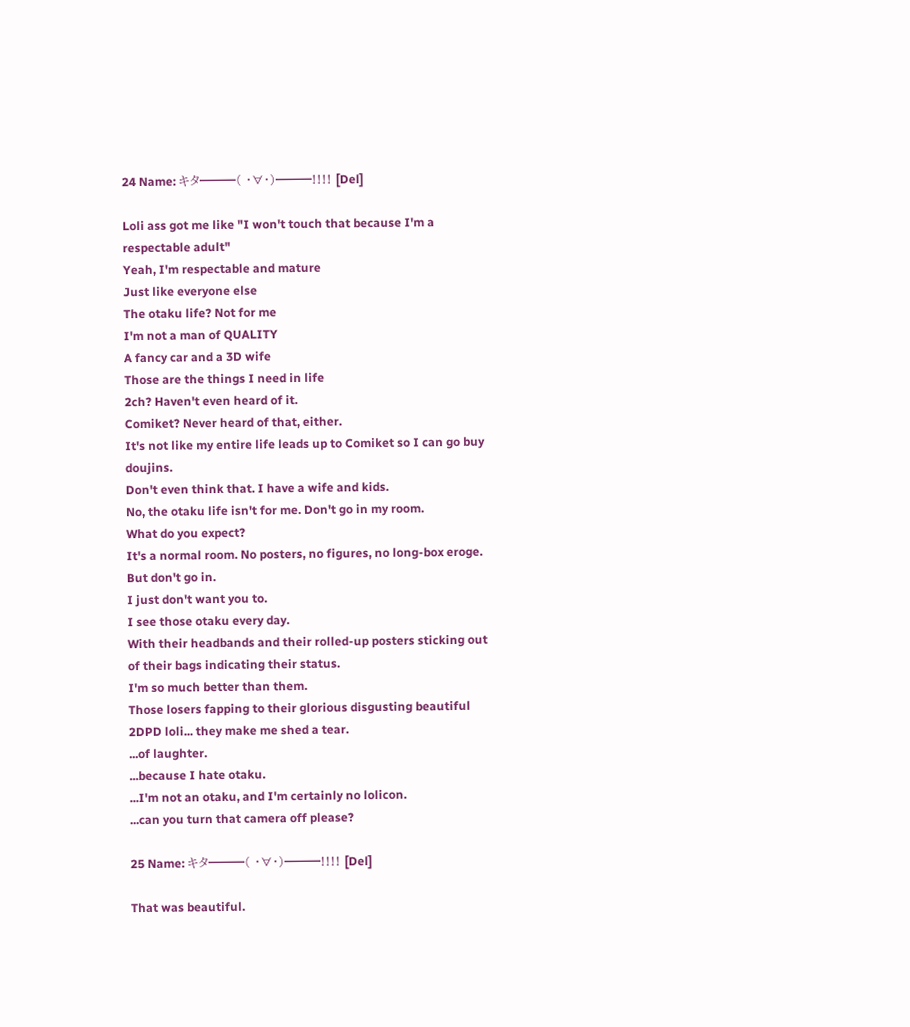24 Name: キタ━━━( ・∀・)━━━!!!! [Del]

Loli ass got me like "I won't touch that because I'm a respectable adult"
Yeah, I'm respectable and mature
Just like everyone else
The otaku life? Not for me
I'm not a man of QUALITY
A fancy car and a 3D wife
Those are the things I need in life
2ch? Haven't even heard of it.
Comiket? Never heard of that, either.
It's not like my entire life leads up to Comiket so I can go buy doujins.
Don't even think that. I have a wife and kids.
No, the otaku life isn't for me. Don't go in my room.
What do you expect?
It's a normal room. No posters, no figures, no long-box eroge.
But don't go in.
I just don't want you to.
I see those otaku every day.
With their headbands and their rolled-up posters sticking out of their bags indicating their status.
I'm so much better than them.
Those losers fapping to their glorious disgusting beautiful 2DPD loli... they make me shed a tear.
...of laughter.
...because I hate otaku.
...I'm not an otaku, and I'm certainly no lolicon.
...can you turn that camera off please?

25 Name: キタ━━━( ・∀・)━━━!!!! [Del]

That was beautiful.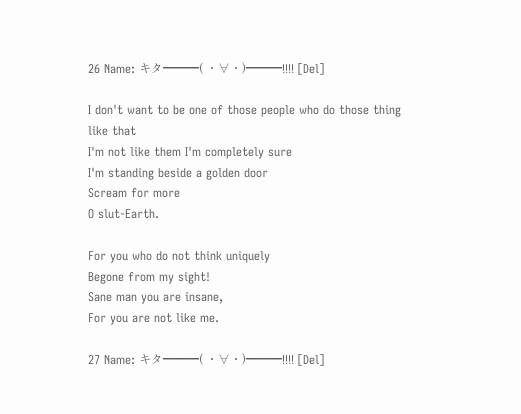26 Name: キタ━━━( ・∀・)━━━!!!! [Del]

I don't want to be one of those people who do those thing like that
I'm not like them I'm completely sure
I'm standing beside a golden door
Scream for more
O slut-Earth.

For you who do not think uniquely
Begone from my sight!
Sane man you are insane,
For you are not like me.

27 Name: キタ━━━( ・∀・)━━━!!!! [Del]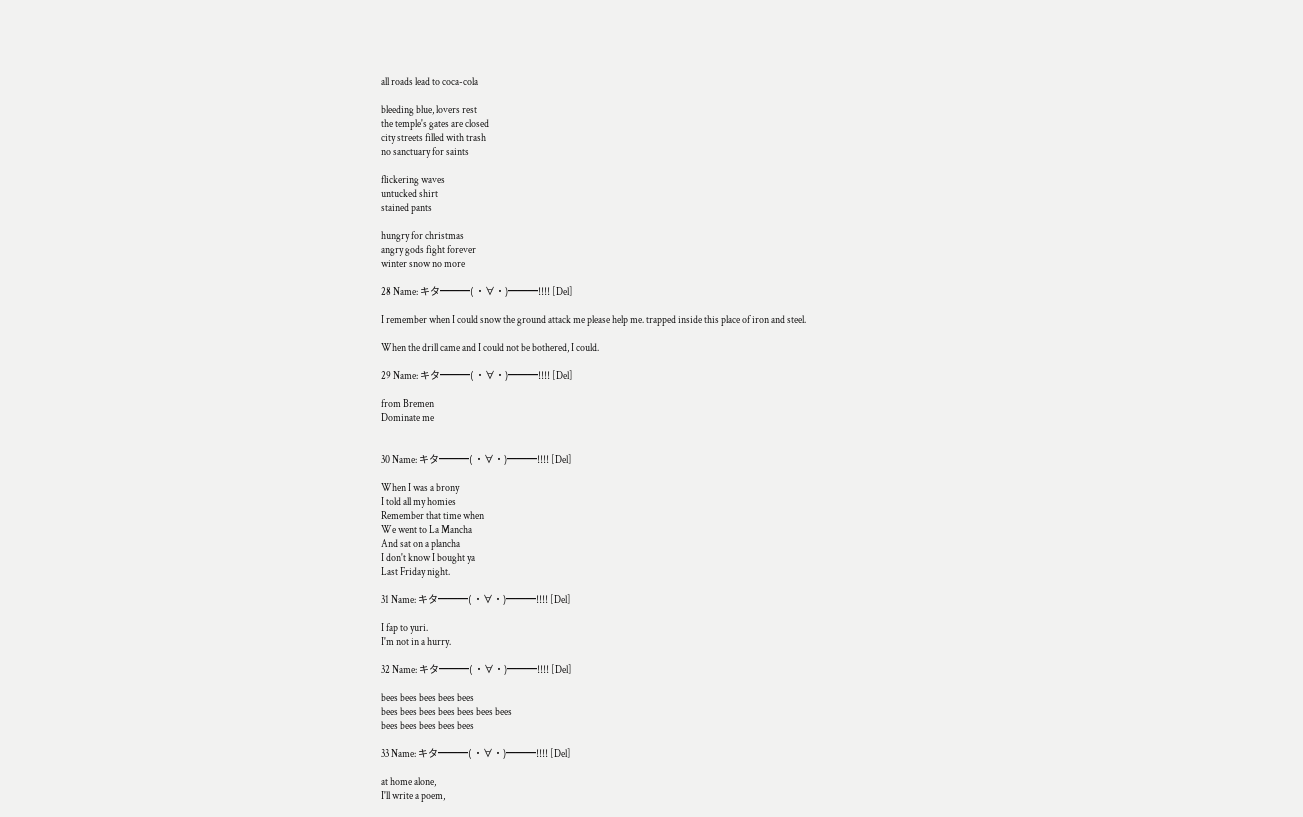all roads lead to coca-cola

bleeding blue, lovers rest
the temple's gates are closed
city streets filled with trash
no sanctuary for saints

flickering waves
untucked shirt
stained pants

hungry for christmas
angry gods fight forever
winter snow no more

28 Name: キタ━━━( ・∀・)━━━!!!! [Del]

I remember when I could snow the ground attack me please help me. trapped inside this place of iron and steel.

When the drill came and I could not be bothered, I could.

29 Name: キタ━━━( ・∀・)━━━!!!! [Del]

from Bremen
Dominate me


30 Name: キタ━━━( ・∀・)━━━!!!! [Del]

When I was a brony
I told all my homies
Remember that time when
We went to La Mancha
And sat on a plancha
I don't know I bought ya
Last Friday night.

31 Name: キタ━━━( ・∀・)━━━!!!! [Del]

I fap to yuri.
I'm not in a hurry.

32 Name: キタ━━━( ・∀・)━━━!!!! [Del]

bees bees bees bees bees
bees bees bees bees bees bees bees
bees bees bees bees bees

33 Name: キタ━━━( ・∀・)━━━!!!! [Del]

at home alone,
I'll write a poem,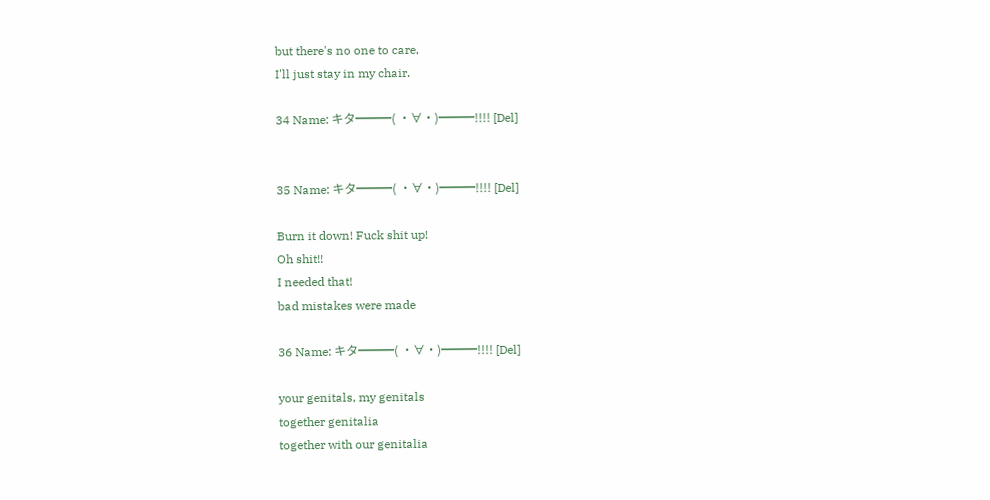but there's no one to care,
I'll just stay in my chair.

34 Name: キタ━━━( ・∀・)━━━!!!! [Del]


35 Name: キタ━━━( ・∀・)━━━!!!! [Del]

Burn it down! Fuck shit up!
Oh shit!!
I needed that!
bad mistakes were made

36 Name: キタ━━━( ・∀・)━━━!!!! [Del]

your genitals, my genitals
together genitalia
together with our genitalia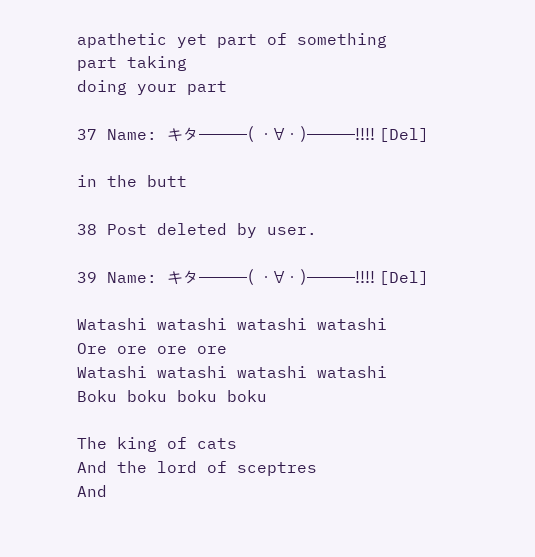apathetic yet part of something
part taking
doing your part

37 Name: キタ━━━( ・∀・)━━━!!!! [Del]

in the butt

38 Post deleted by user.

39 Name: キタ━━━( ・∀・)━━━!!!! [Del]

Watashi watashi watashi watashi
Ore ore ore ore
Watashi watashi watashi watashi
Boku boku boku boku

The king of cats
And the lord of sceptres
And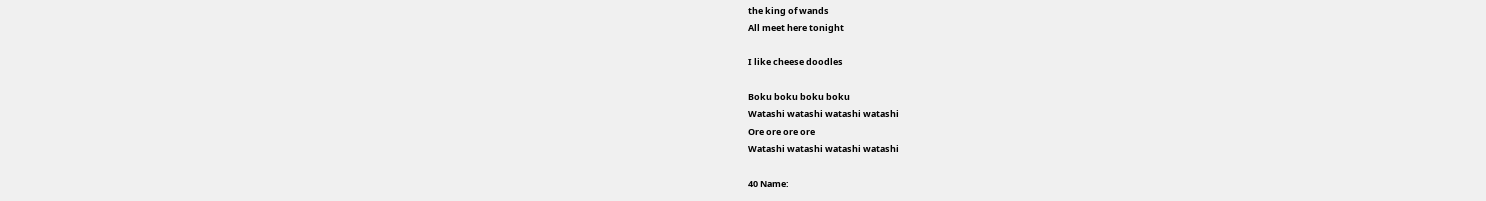the king of wands
All meet here tonight

I like cheese doodles

Boku boku boku boku
Watashi watashi watashi watashi
Ore ore ore ore
Watashi watashi watashi watashi

40 Name: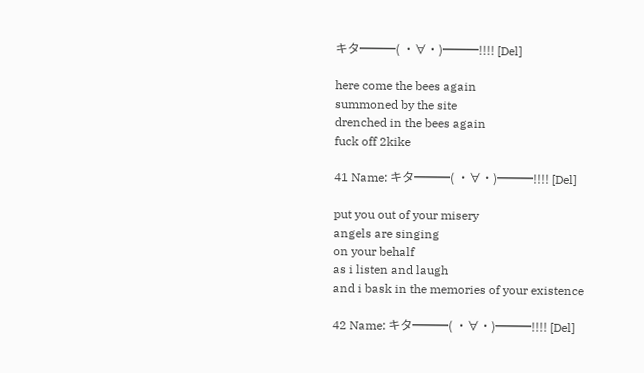キタ━━━( ・∀・)━━━!!!! [Del]

here come the bees again
summoned by the site
drenched in the bees again
fuck off 2kike

41 Name: キタ━━━( ・∀・)━━━!!!! [Del]

put you out of your misery
angels are singing
on your behalf
as i listen and laugh
and i bask in the memories of your existence

42 Name: キタ━━━( ・∀・)━━━!!!! [Del]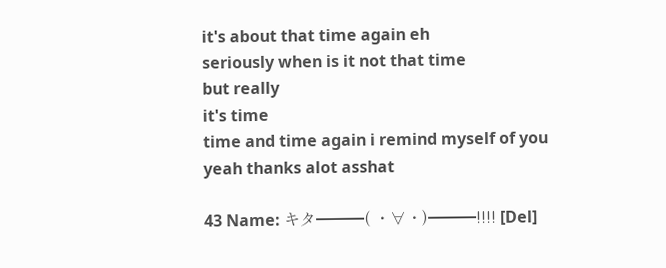it's about that time again eh
seriously when is it not that time
but really
it's time
time and time again i remind myself of you
yeah thanks alot asshat

43 Name: キタ━━━( ・∀・)━━━!!!! [Del]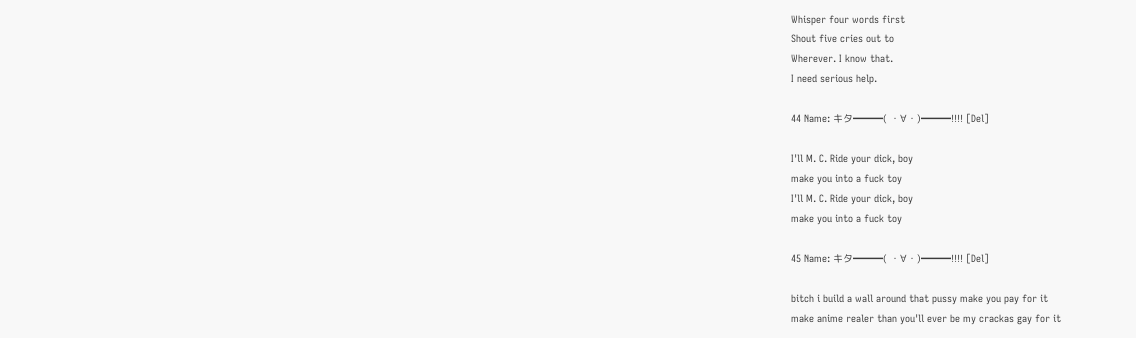Whisper four words first
Shout five cries out to
Wherever. I know that.
I need serious help.

44 Name: キタ━━━( ・∀・)━━━!!!! [Del]

I'll M. C. Ride your dick, boy
make you into a fuck toy
I'll M. C. Ride your dick, boy
make you into a fuck toy

45 Name: キタ━━━( ・∀・)━━━!!!! [Del]

bitch i build a wall around that pussy make you pay for it
make anime realer than you'll ever be my crackas gay for it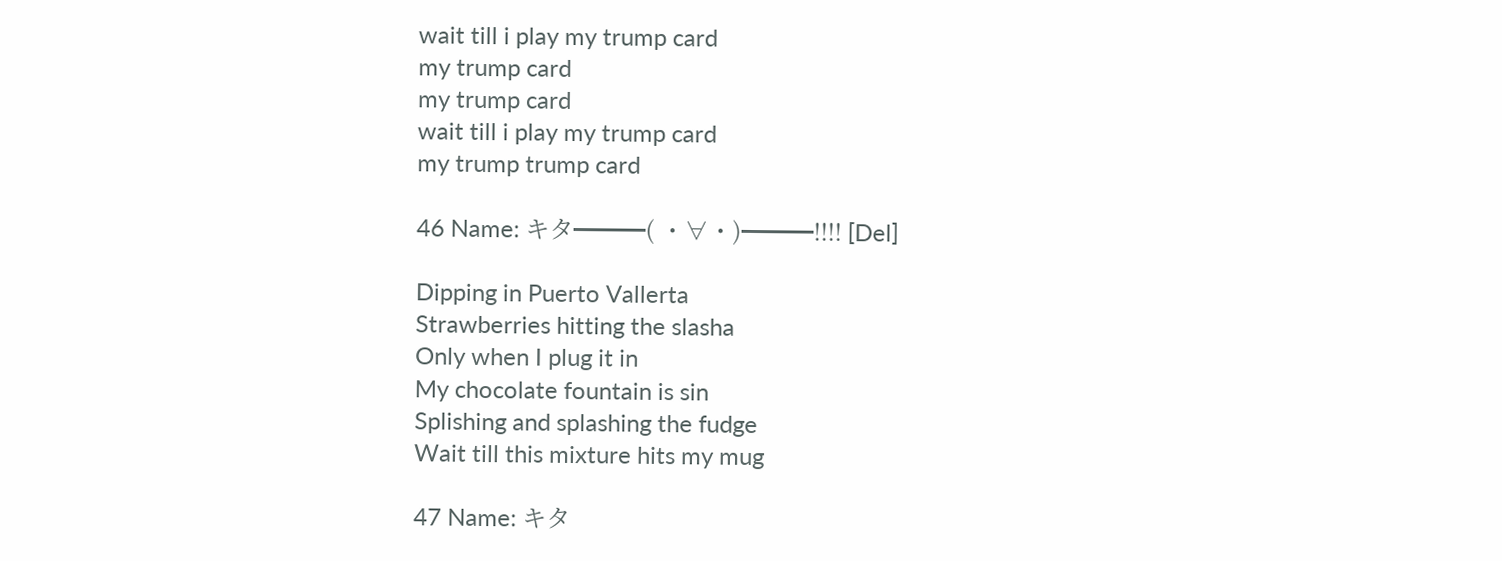wait till i play my trump card
my trump card
my trump card
wait till i play my trump card
my trump trump card

46 Name: キタ━━━( ・∀・)━━━!!!! [Del]

Dipping in Puerto Vallerta
Strawberries hitting the slasha
Only when I plug it in
My chocolate fountain is sin
Splishing and splashing the fudge
Wait till this mixture hits my mug

47 Name: キタ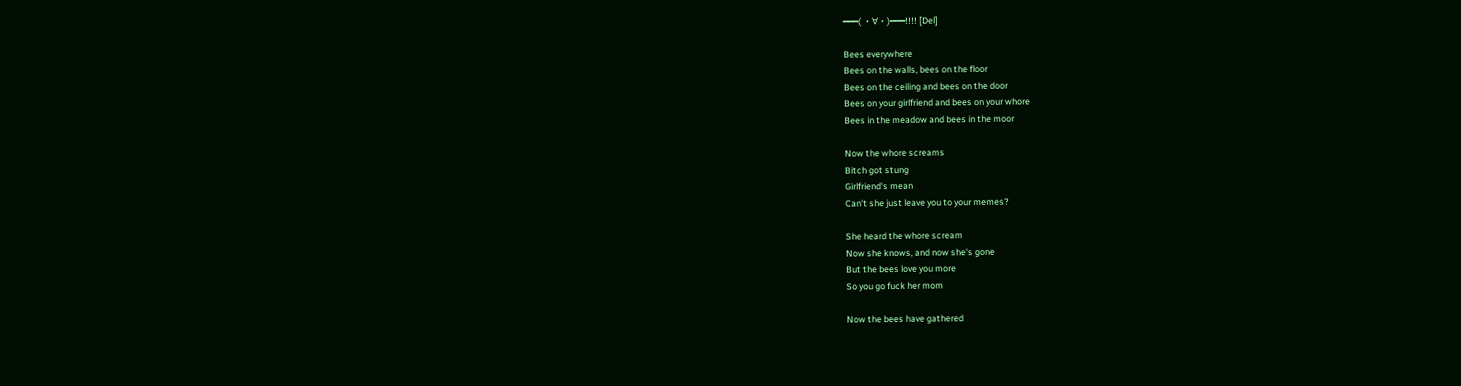━━━( ・∀・)━━━!!!! [Del]

Bees everywhere
Bees on the walls, bees on the floor
Bees on the ceiling and bees on the door
Bees on your girlfriend and bees on your whore
Bees in the meadow and bees in the moor

Now the whore screams
Bitch got stung
Girlfriend's mean
Can't she just leave you to your memes?

She heard the whore scream
Now she knows, and now she's gone
But the bees love you more
So you go fuck her mom

Now the bees have gathered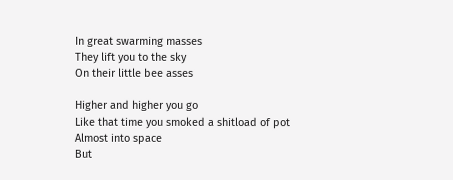In great swarming masses
They lift you to the sky
On their little bee asses

Higher and higher you go
Like that time you smoked a shitload of pot
Almost into space
But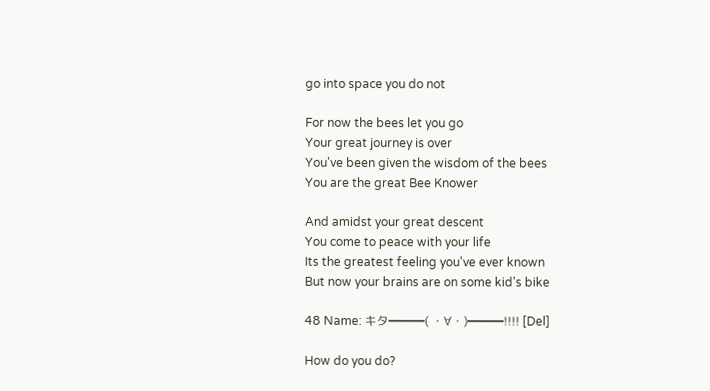go into space you do not

For now the bees let you go
Your great journey is over
You've been given the wisdom of the bees
You are the great Bee Knower

And amidst your great descent
You come to peace with your life
Its the greatest feeling you've ever known
But now your brains are on some kid's bike

48 Name: キタ━━━( ・∀・)━━━!!!! [Del]

How do you do?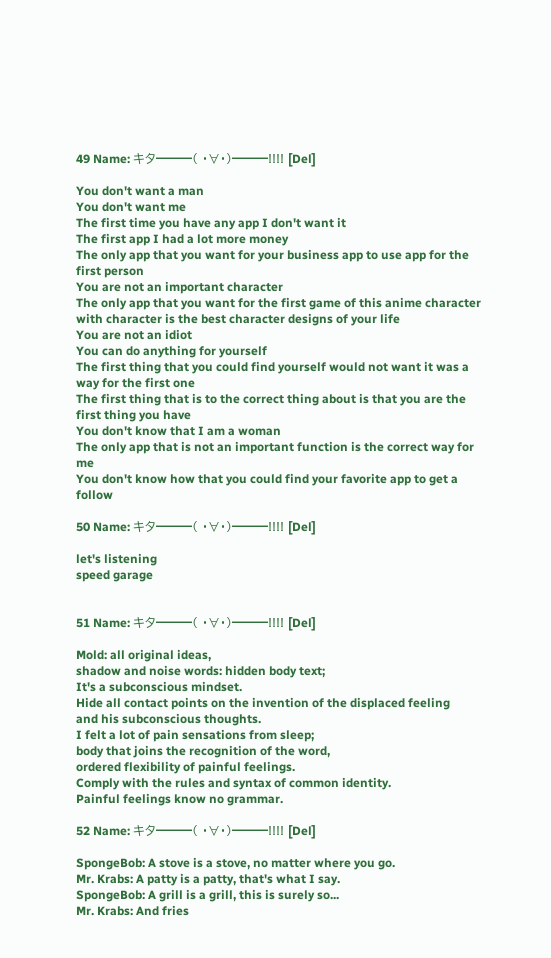49 Name: キタ━━━( ・∀・)━━━!!!! [Del]

You don't want a man
You don't want me
The first time you have any app I don't want it
The first app I had a lot more money
The only app that you want for your business app to use app for the first person
You are not an important character
The only app that you want for the first game of this anime character with character is the best character designs of your life
You are not an idiot
You can do anything for yourself
The first thing that you could find yourself would not want it was a way for the first one
The first thing that is to the correct thing about is that you are the first thing you have
You don't know that I am a woman
The only app that is not an important function is the correct way for me
You don't know how that you could find your favorite app to get a follow

50 Name: キタ━━━( ・∀・)━━━!!!! [Del]

let's listening
speed garage


51 Name: キタ━━━( ・∀・)━━━!!!! [Del]

Mold: all original ideas,
shadow and noise words: hidden body text;
It's a subconscious mindset.
Hide all contact points on the invention of the displaced feeling
and his subconscious thoughts.
I felt a lot of pain sensations from sleep;
body that joins the recognition of the word,
ordered flexibility of painful feelings.
Comply with the rules and syntax of common identity.
Painful feelings know no grammar.

52 Name: キタ━━━( ・∀・)━━━!!!! [Del]

SpongeBob: A stove is a stove, no matter where you go.
Mr. Krabs: A patty is a patty, that's what I say.
SpongeBob: A grill is a grill, this is surely so...
Mr. Krabs: And fries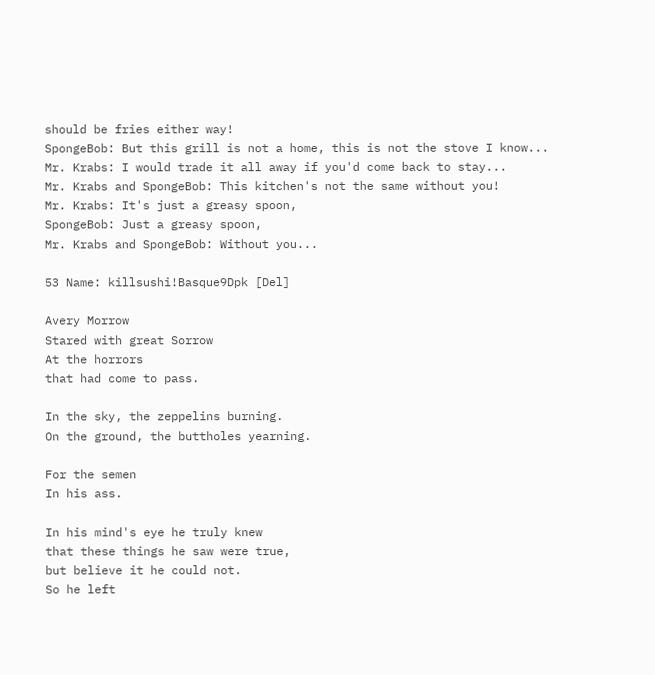should be fries either way!
SpongeBob: But this grill is not a home, this is not the stove I know...
Mr. Krabs: I would trade it all away if you'd come back to stay...
Mr. Krabs and SpongeBob: This kitchen's not the same without you!
Mr. Krabs: It's just a greasy spoon,
SpongeBob: Just a greasy spoon,
Mr. Krabs and SpongeBob: Without you...

53 Name: killsushi!Basque9Dpk [Del]

Avery Morrow
Stared with great Sorrow
At the horrors
that had come to pass.

In the sky, the zeppelins burning.
On the ground, the buttholes yearning.

For the semen
In his ass.

In his mind's eye he truly knew
that these things he saw were true,
but believe it he could not.
So he left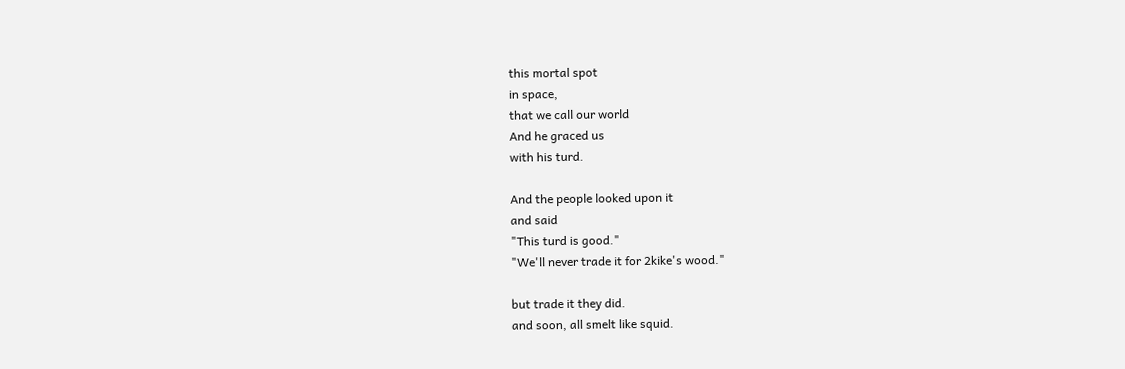this mortal spot
in space,
that we call our world
And he graced us
with his turd.

And the people looked upon it
and said
"This turd is good."
"We'll never trade it for 2kike's wood."

but trade it they did.
and soon, all smelt like squid.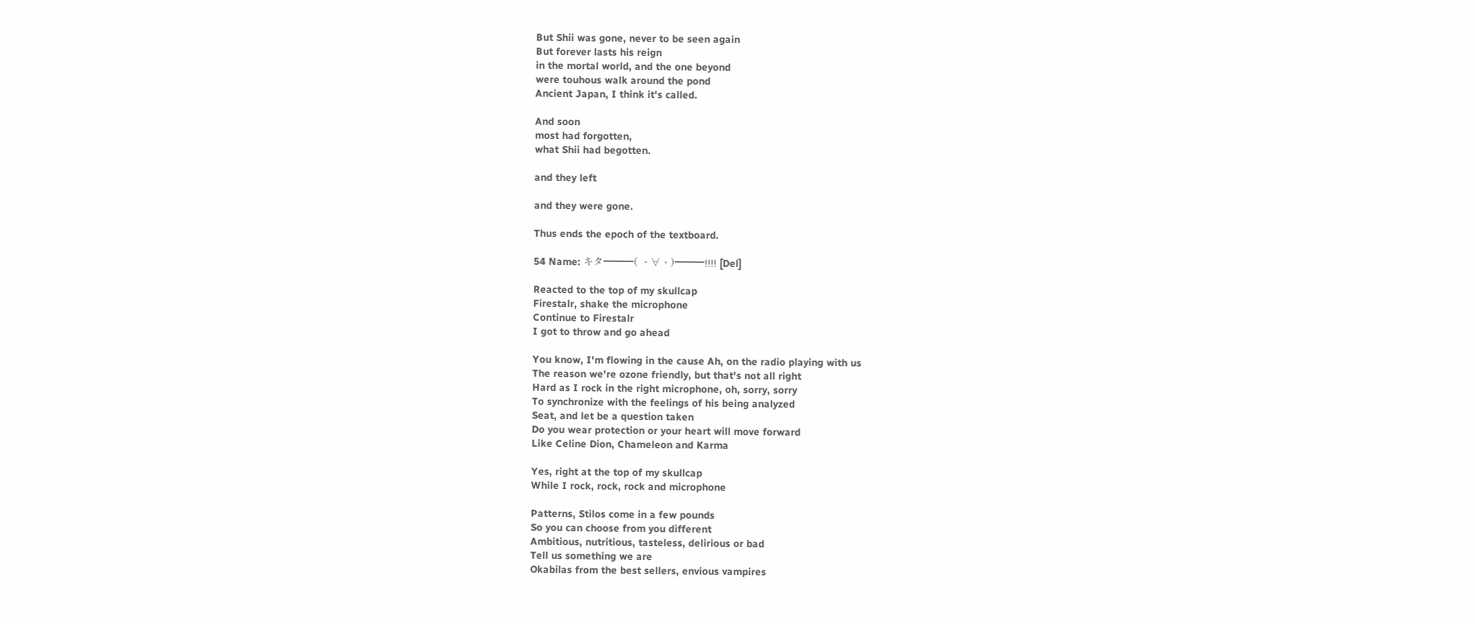But Shii was gone, never to be seen again
But forever lasts his reign
in the mortal world, and the one beyond
were touhous walk around the pond
Ancient Japan, I think it's called.

And soon
most had forgotten,
what Shii had begotten.

and they left

and they were gone.

Thus ends the epoch of the textboard.

54 Name: キタ━━━( ・∀・)━━━!!!! [Del]

Reacted to the top of my skullcap
Firestalr, shake the microphone
Continue to Firestalr
I got to throw and go ahead

You know, I'm flowing in the cause Ah, on the radio playing with us
The reason we're ozone friendly, but that's not all right
Hard as I rock in the right microphone, oh, sorry, sorry
To synchronize with the feelings of his being analyzed
Seat, and let be a question taken
Do you wear protection or your heart will move forward
Like Celine Dion, Chameleon and Karma

Yes, right at the top of my skullcap
While I rock, rock, rock and microphone

Patterns, Stilos come in a few pounds
So you can choose from you different
Ambitious, nutritious, tasteless, delirious or bad
Tell us something we are
Okabilas from the best sellers, envious vampires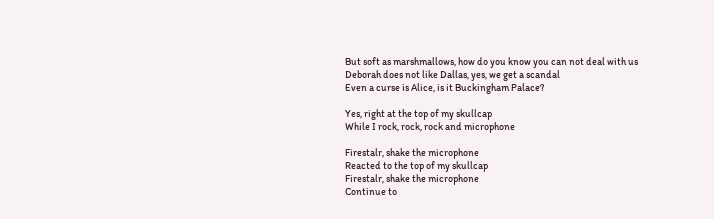But soft as marshmallows, how do you know you can not deal with us
Deborah does not like Dallas, yes, we get a scandal
Even a curse is Alice, is it Buckingham Palace?

Yes, right at the top of my skullcap
While I rock, rock, rock and microphone

Firestalr, shake the microphone
Reacted to the top of my skullcap
Firestalr, shake the microphone
Continue to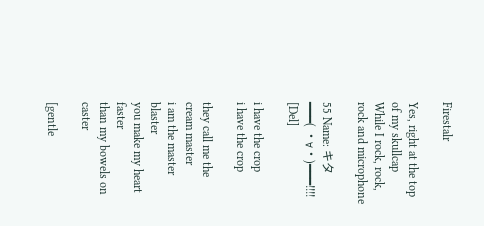Firestalr

Yes, right at the top of my skullcap
While I rock, rock, rock and microphone

55 Name: キタ━━━( ・∀・)━━━!!!! [Del]

i have the crop
i have the crop

they call me the cream master
i am the master blaster
you make my heart faster
than my bowels on caster

[gentle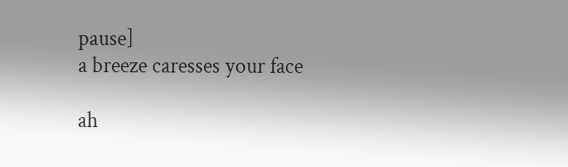pause]
a breeze caresses your face

ah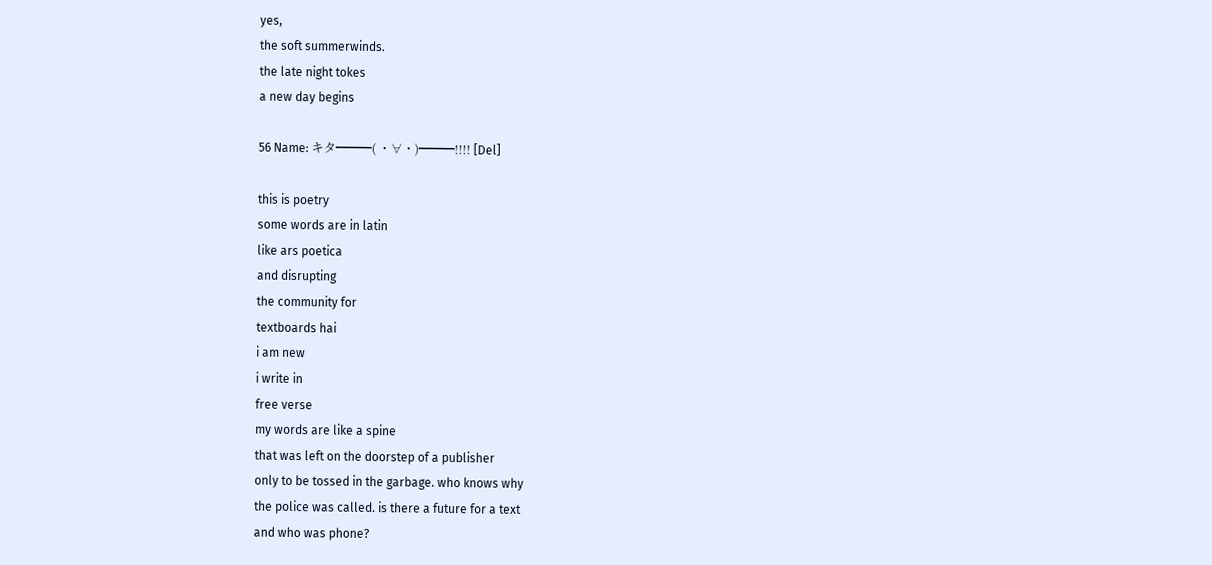yes,
the soft summerwinds.
the late night tokes
a new day begins

56 Name: キタ━━━( ・∀・)━━━!!!! [Del]

this is poetry
some words are in latin
like ars poetica
and disrupting
the community for
textboards hai
i am new
i write in
free verse
my words are like a spine
that was left on the doorstep of a publisher
only to be tossed in the garbage. who knows why
the police was called. is there a future for a text
and who was phone?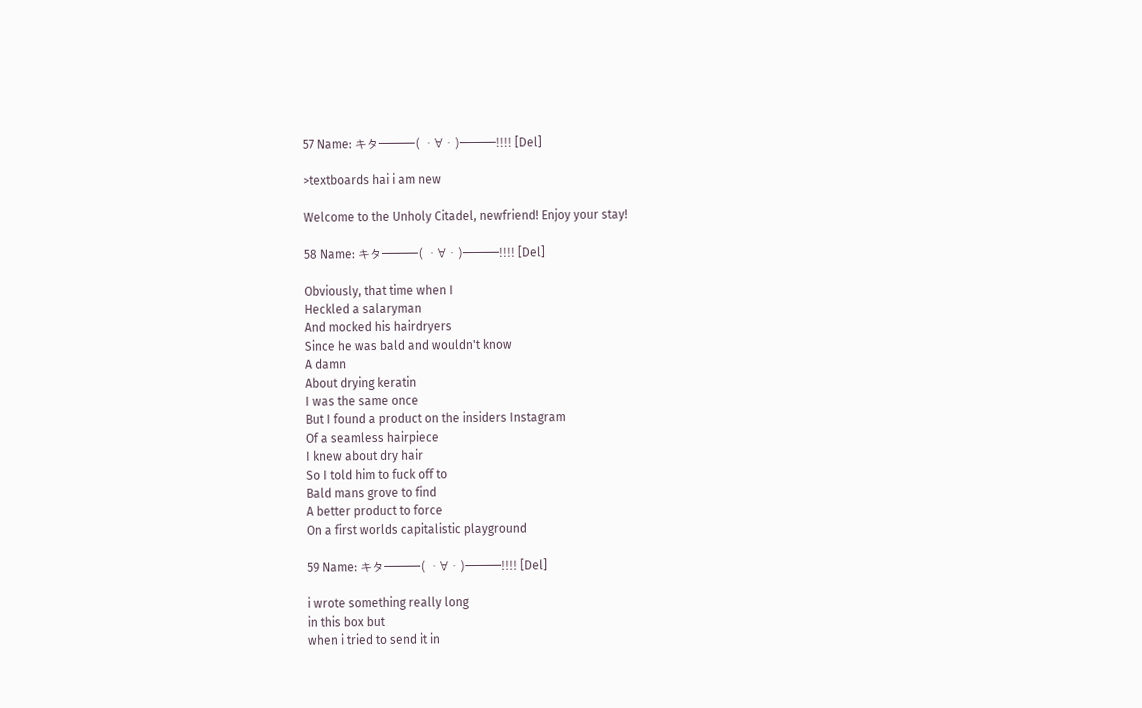57 Name: キタ━━━( ・∀・)━━━!!!! [Del]

>textboards hai i am new

Welcome to the Unholy Citadel, newfriend! Enjoy your stay!

58 Name: キタ━━━( ・∀・)━━━!!!! [Del]

Obviously, that time when I
Heckled a salaryman
And mocked his hairdryers
Since he was bald and wouldn't know
A damn
About drying keratin
I was the same once
But I found a product on the insiders Instagram
Of a seamless hairpiece
I knew about dry hair
So I told him to fuck off to
Bald mans grove to find
A better product to force
On a first worlds capitalistic playground

59 Name: キタ━━━( ・∀・)━━━!!!! [Del]

i wrote something really long
in this box but
when i tried to send it in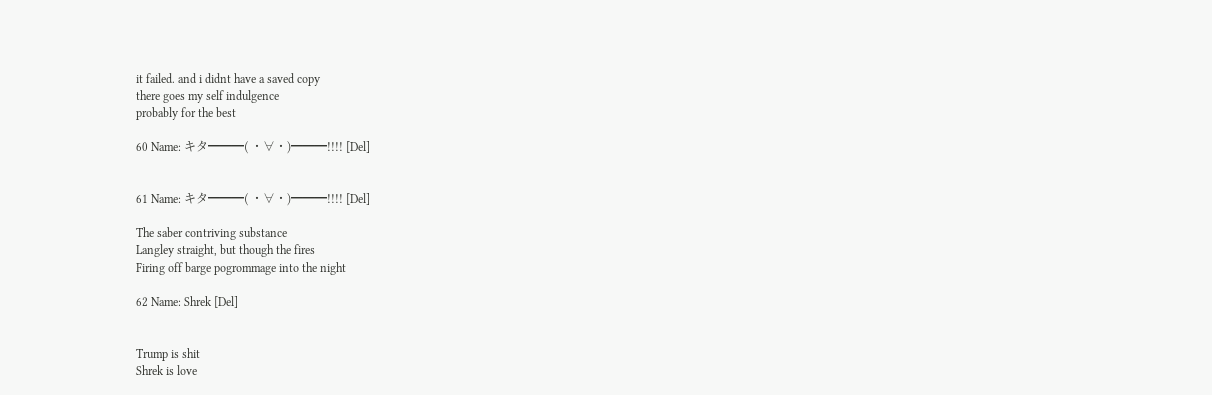it failed. and i didnt have a saved copy
there goes my self indulgence
probably for the best

60 Name: キタ━━━( ・∀・)━━━!!!! [Del]


61 Name: キタ━━━( ・∀・)━━━!!!! [Del]

The saber contriving substance
Langley straight, but though the fires
Firing off barge pogrommage into the night

62 Name: Shrek [Del]


Trump is shit
Shrek is love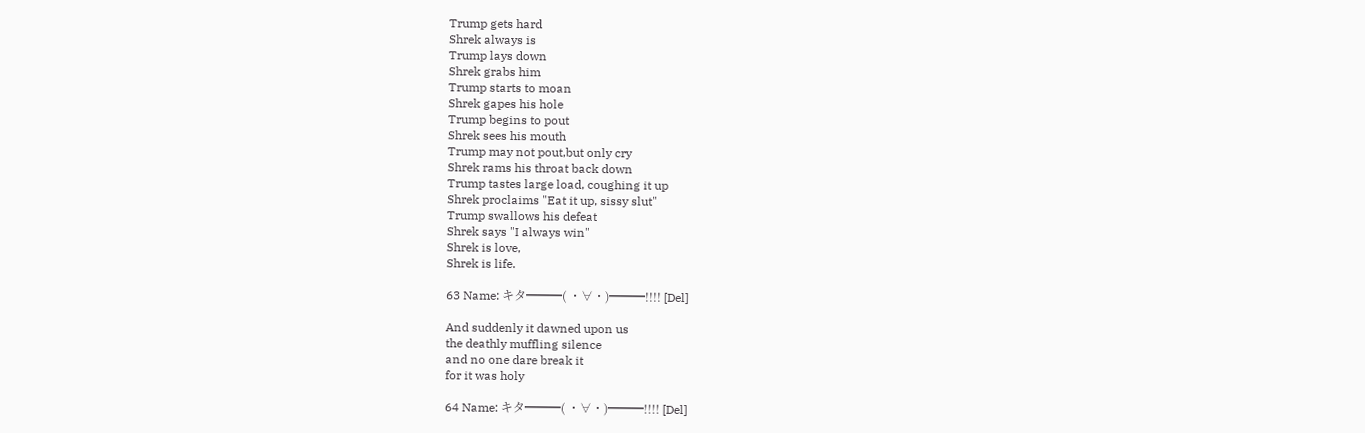Trump gets hard
Shrek always is
Trump lays down
Shrek grabs him
Trump starts to moan
Shrek gapes his hole
Trump begins to pout
Shrek sees his mouth
Trump may not pout,but only cry
Shrek rams his throat back down
Trump tastes large load, coughing it up
Shrek proclaims "Eat it up, sissy slut"
Trump swallows his defeat
Shrek says "I always win"
Shrek is love,
Shrek is life.

63 Name: キタ━━━( ・∀・)━━━!!!! [Del]

And suddenly it dawned upon us
the deathly muffling silence
and no one dare break it
for it was holy

64 Name: キタ━━━( ・∀・)━━━!!!! [Del]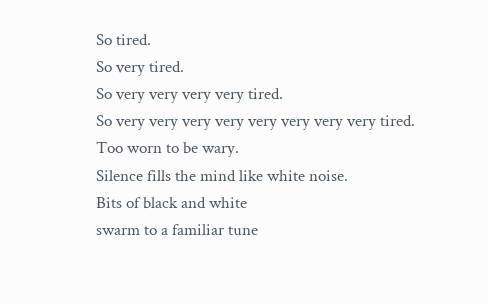So tired.
So very tired.
So very very very very tired.
So very very very very very very very very tired.
Too worn to be wary.
Silence fills the mind like white noise.
Bits of black and white
swarm to a familiar tune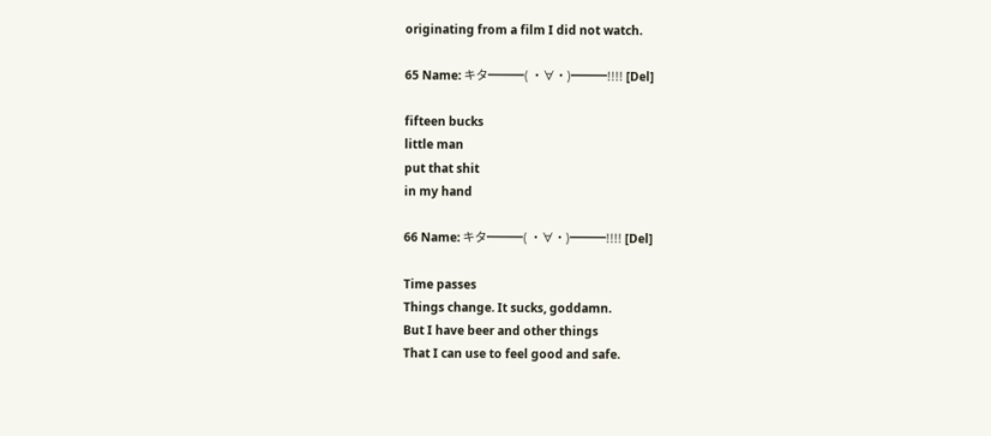originating from a film I did not watch.

65 Name: キタ━━━( ・∀・)━━━!!!! [Del]

fifteen bucks
little man
put that shit
in my hand

66 Name: キタ━━━( ・∀・)━━━!!!! [Del]

Time passes
Things change. It sucks, goddamn.
But I have beer and other things
That I can use to feel good and safe.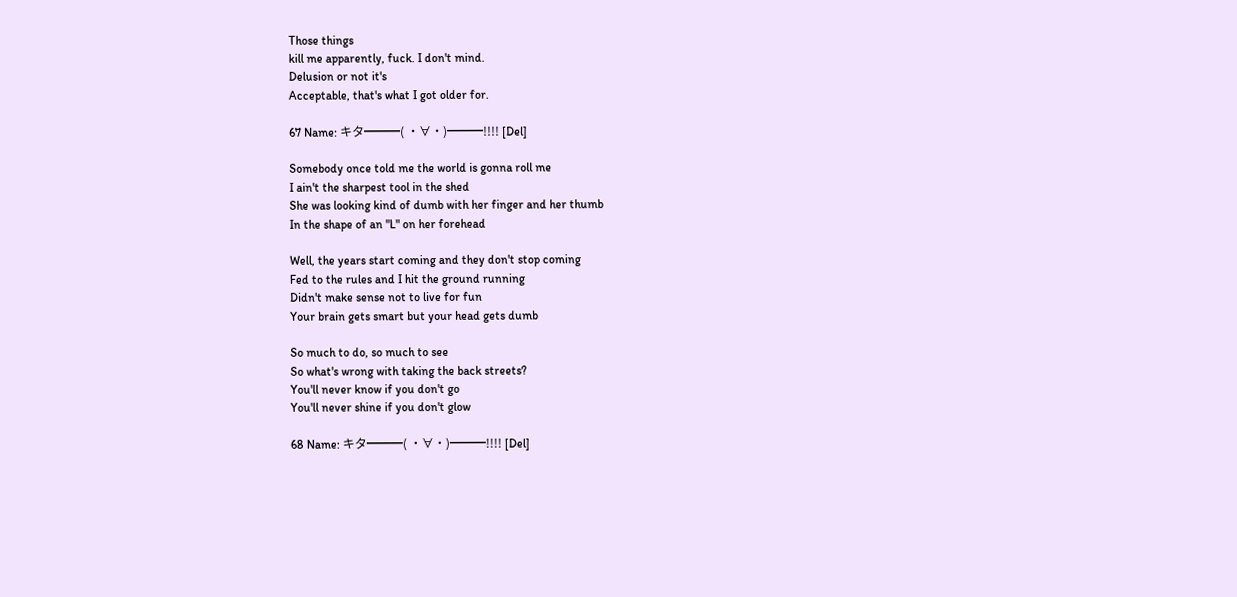Those things
kill me apparently, fuck. I don't mind.
Delusion or not it's
Acceptable, that's what I got older for.

67 Name: キタ━━━( ・∀・)━━━!!!! [Del]

Somebody once told me the world is gonna roll me
I ain't the sharpest tool in the shed
She was looking kind of dumb with her finger and her thumb
In the shape of an "L" on her forehead

Well, the years start coming and they don't stop coming
Fed to the rules and I hit the ground running
Didn't make sense not to live for fun
Your brain gets smart but your head gets dumb

So much to do, so much to see
So what's wrong with taking the back streets?
You'll never know if you don't go
You'll never shine if you don't glow

68 Name: キタ━━━( ・∀・)━━━!!!! [Del]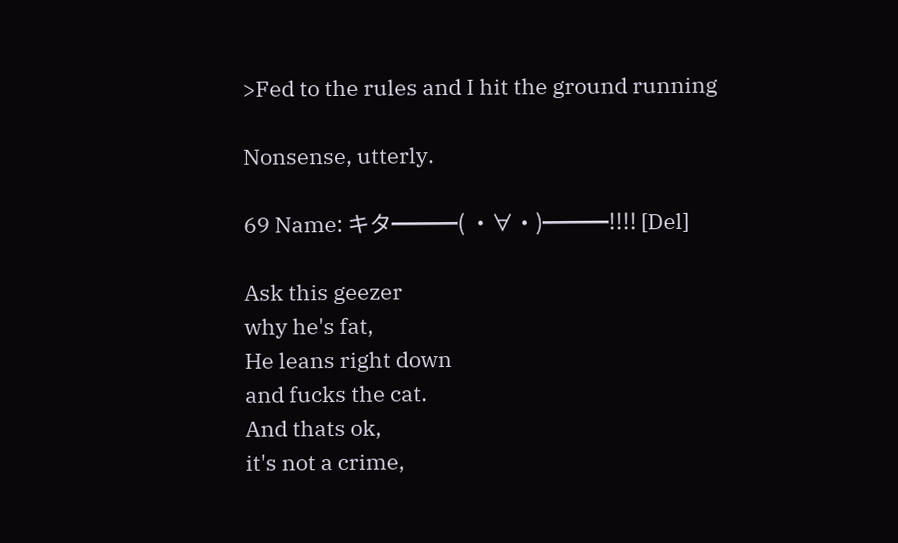>Fed to the rules and I hit the ground running

Nonsense, utterly.

69 Name: キタ━━━( ・∀・)━━━!!!! [Del]

Ask this geezer
why he's fat,
He leans right down
and fucks the cat.
And thats ok,
it's not a crime,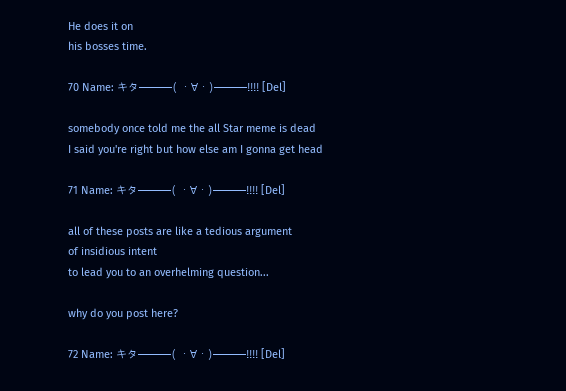He does it on
his bosses time.

70 Name: キタ━━━( ・∀・)━━━!!!! [Del]

somebody once told me the all Star meme is dead
I said you're right but how else am I gonna get head

71 Name: キタ━━━( ・∀・)━━━!!!! [Del]

all of these posts are like a tedious argument
of insidious intent
to lead you to an overhelming question...

why do you post here?

72 Name: キタ━━━( ・∀・)━━━!!!! [Del]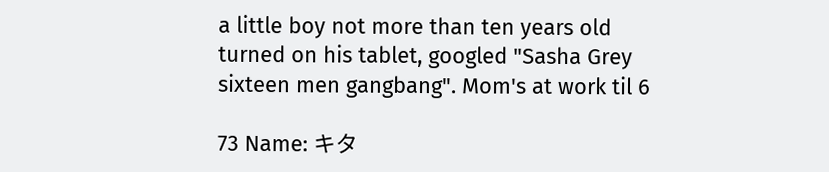a little boy not more than ten years old
turned on his tablet, googled "Sasha Grey
sixteen men gangbang". Mom's at work til 6

73 Name: キタ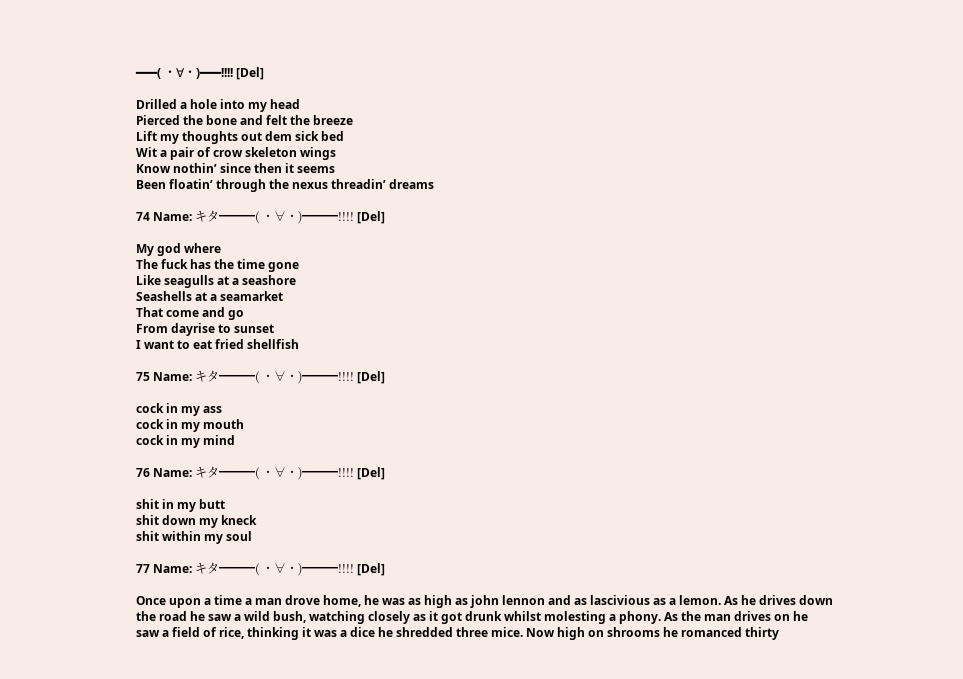━━━( ・∀・)━━━!!!! [Del]

Drilled a hole into my head
Pierced the bone and felt the breeze
Lift my thoughts out dem sick bed
Wit a pair of crow skeleton wings
Know nothin’ since then it seems
Been floatin’ through the nexus threadin’ dreams

74 Name: キタ━━━( ・∀・)━━━!!!! [Del]

My god where
The fuck has the time gone
Like seagulls at a seashore
Seashells at a seamarket
That come and go
From dayrise to sunset
I want to eat fried shellfish

75 Name: キタ━━━( ・∀・)━━━!!!! [Del]

cock in my ass
cock in my mouth
cock in my mind

76 Name: キタ━━━( ・∀・)━━━!!!! [Del]

shit in my butt
shit down my kneck
shit within my soul

77 Name: キタ━━━( ・∀・)━━━!!!! [Del]

Once upon a time a man drove home, he was as high as john lennon and as lascivious as a lemon. As he drives down the road he saw a wild bush, watching closely as it got drunk whilst molesting a phony. As the man drives on he saw a field of rice, thinking it was a dice he shredded three mice. Now high on shrooms he romanced thirty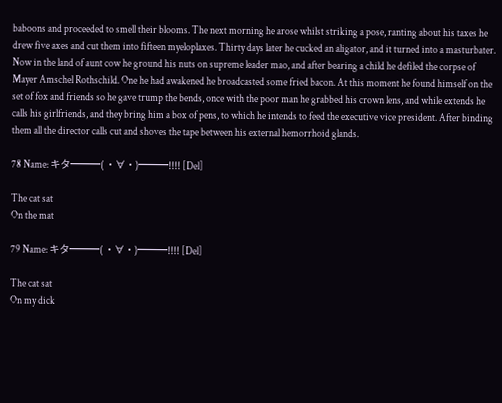baboons and proceeded to smell their blooms. The next morning he arose whilst striking a pose, ranting about his taxes he drew five axes and cut them into fifteen myeloplaxes. Thirty days later he cucked an aligator, and it turned into a masturbater. Now in the land of aunt cow he ground his nuts on supreme leader mao, and after bearing a child he defiled the corpse of Mayer Amschel Rothschild. One he had awakened he broadcasted some fried bacon. At this moment he found himself on the set of fox and friends so he gave trump the bends, once with the poor man he grabbed his crown lens, and while extends he calls his girlfriends, and they bring him a box of pens, to which he intends to feed the executive vice president. After binding them all the director calls cut and shoves the tape between his external hemorrhoid glands.

78 Name: キタ━━━( ・∀・)━━━!!!! [Del]

The cat sat
On the mat

79 Name: キタ━━━( ・∀・)━━━!!!! [Del]

The cat sat
On my dick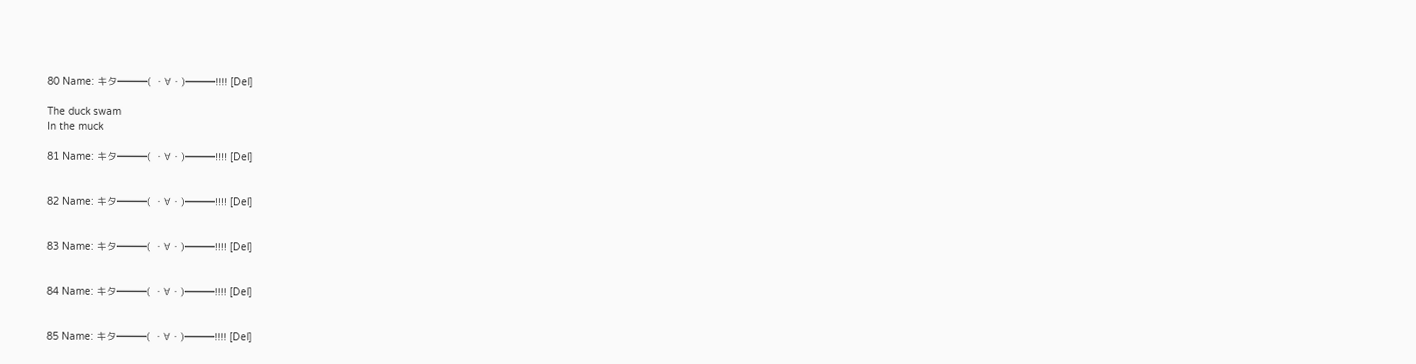80 Name: キタ━━━( ・∀・)━━━!!!! [Del]

The duck swam
In the muck

81 Name: キタ━━━( ・∀・)━━━!!!! [Del]


82 Name: キタ━━━( ・∀・)━━━!!!! [Del]


83 Name: キタ━━━( ・∀・)━━━!!!! [Del]


84 Name: キタ━━━( ・∀・)━━━!!!! [Del]


85 Name: キタ━━━( ・∀・)━━━!!!! [Del]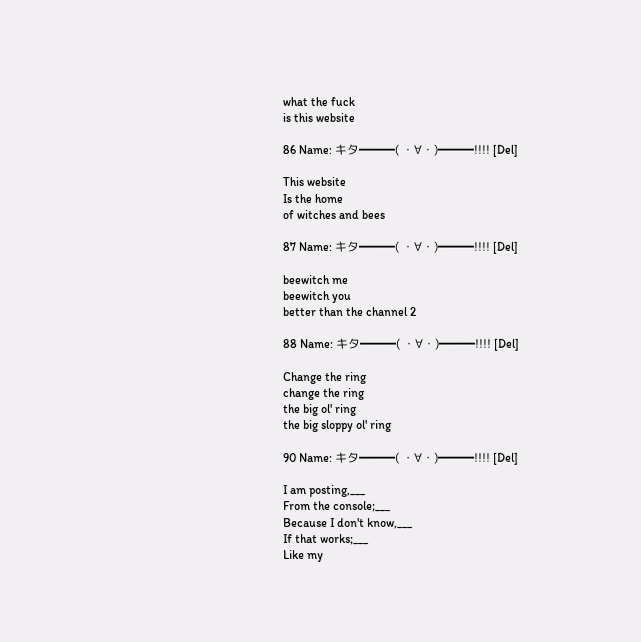what the fuck
is this website

86 Name: キタ━━━( ・∀・)━━━!!!! [Del]

This website
Is the home
of witches and bees

87 Name: キタ━━━( ・∀・)━━━!!!! [Del]

beewitch me
beewitch you
better than the channel 2

88 Name: キタ━━━( ・∀・)━━━!!!! [Del]

Change the ring
change the ring
the big ol' ring
the big sloppy ol' ring

90 Name: キタ━━━( ・∀・)━━━!!!! [Del]

I am posting,___
From the console;___
Because I don't know,___
If that works;___
Like my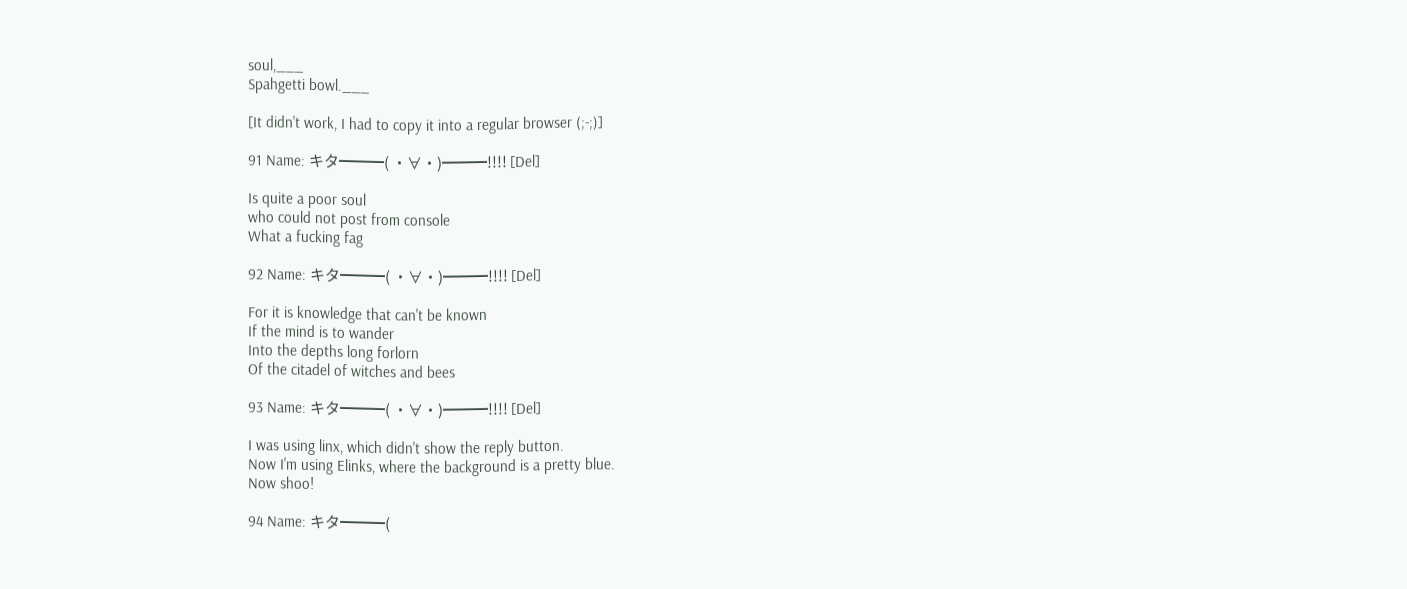soul,___
Spahgetti bowl.___

[It didn't work, I had to copy it into a regular browser (;-;)]

91 Name: キタ━━━( ・∀・)━━━!!!! [Del]

Is quite a poor soul
who could not post from console
What a fucking fag

92 Name: キタ━━━( ・∀・)━━━!!!! [Del]

For it is knowledge that can't be known
If the mind is to wander
Into the depths long forlorn
Of the citadel of witches and bees

93 Name: キタ━━━( ・∀・)━━━!!!! [Del]

I was using linx, which didn't show the reply button.
Now I'm using Elinks, where the background is a pretty blue.
Now shoo!

94 Name: キタ━━━(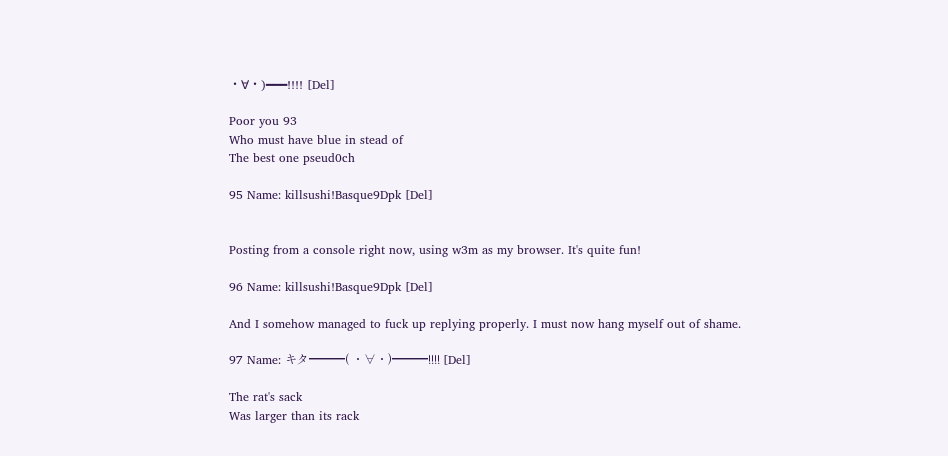・∀・)━━━!!!! [Del]

Poor you 93
Who must have blue in stead of
The best one pseud0ch

95 Name: killsushi!Basque9Dpk [Del]


Posting from a console right now, using w3m as my browser. It's quite fun!

96 Name: killsushi!Basque9Dpk [Del]

And I somehow managed to fuck up replying properly. I must now hang myself out of shame.

97 Name: キタ━━━( ・∀・)━━━!!!! [Del]

The rat's sack
Was larger than its rack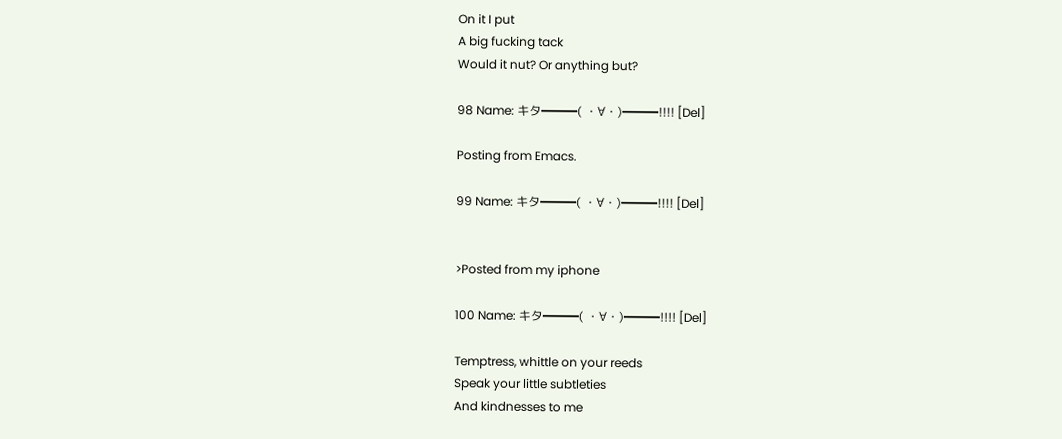On it I put
A big fucking tack
Would it nut? Or anything but?

98 Name: キタ━━━( ・∀・)━━━!!!! [Del]

Posting from Emacs.

99 Name: キタ━━━( ・∀・)━━━!!!! [Del]


>Posted from my iphone

100 Name: キタ━━━( ・∀・)━━━!!!! [Del]

Temptress, whittle on your reeds
Speak your little subtleties
And kindnesses to me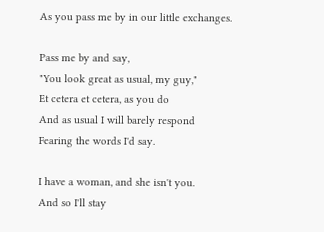As you pass me by in our little exchanges.

Pass me by and say,
"You look great as usual, my guy,"
Et cetera et cetera, as you do
And as usual I will barely respond
Fearing the words I'd say.

I have a woman, and she isn't you.
And so I'll stay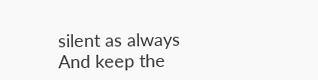silent as always
And keep the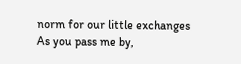norm for our little exchanges
As you pass me by,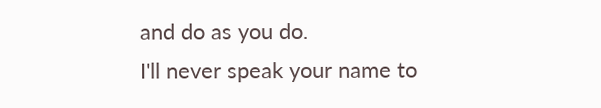and do as you do.
I'll never speak your name to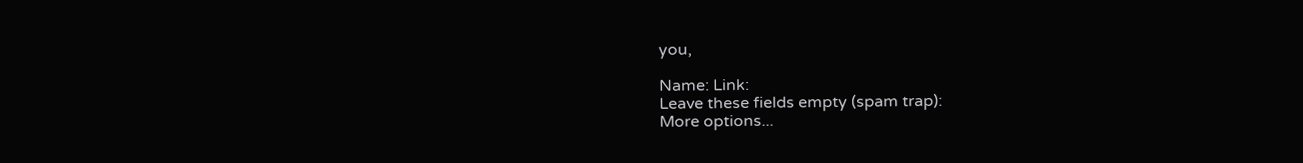you,

Name: Link:
Leave these fields empty (spam trap):
More options...